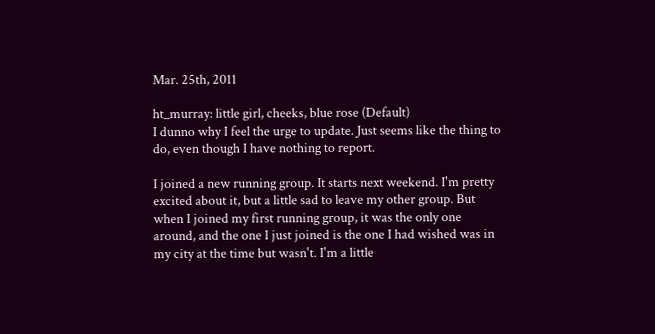Mar. 25th, 2011

ht_murray: little girl, cheeks, blue rose (Default)
I dunno why I feel the urge to update. Just seems like the thing to do, even though I have nothing to report.

I joined a new running group. It starts next weekend. I'm pretty excited about it, but a little sad to leave my other group. But when I joined my first running group, it was the only one around, and the one I just joined is the one I had wished was in my city at the time but wasn't. I'm a little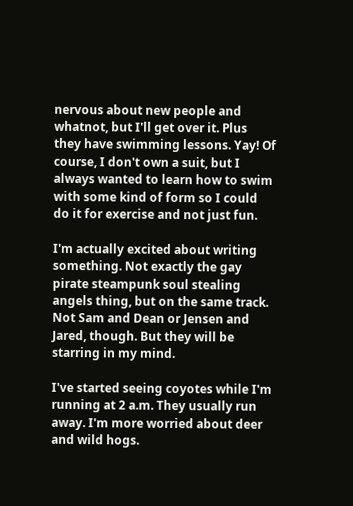nervous about new people and whatnot, but I'll get over it. Plus they have swimming lessons. Yay! Of course, I don't own a suit, but I always wanted to learn how to swim with some kind of form so I could do it for exercise and not just fun.

I'm actually excited about writing something. Not exactly the gay pirate steampunk soul stealing angels thing, but on the same track. Not Sam and Dean or Jensen and Jared, though. But they will be starring in my mind.

I've started seeing coyotes while I'm running at 2 a.m. They usually run away. I'm more worried about deer and wild hogs.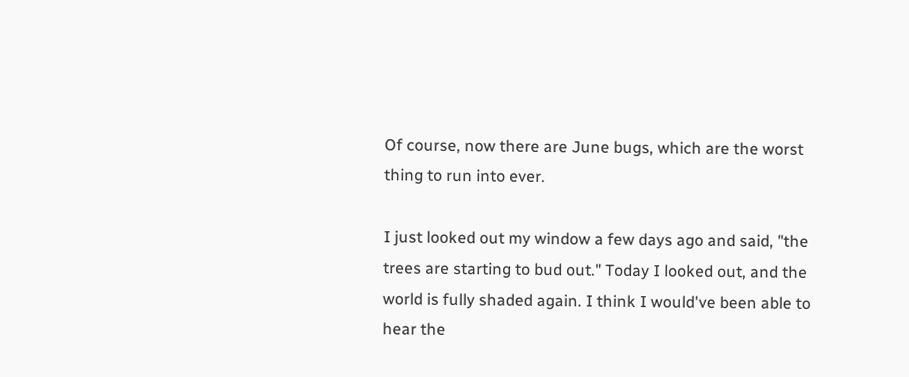Of course, now there are June bugs, which are the worst thing to run into ever.

I just looked out my window a few days ago and said, "the trees are starting to bud out." Today I looked out, and the world is fully shaded again. I think I would've been able to hear the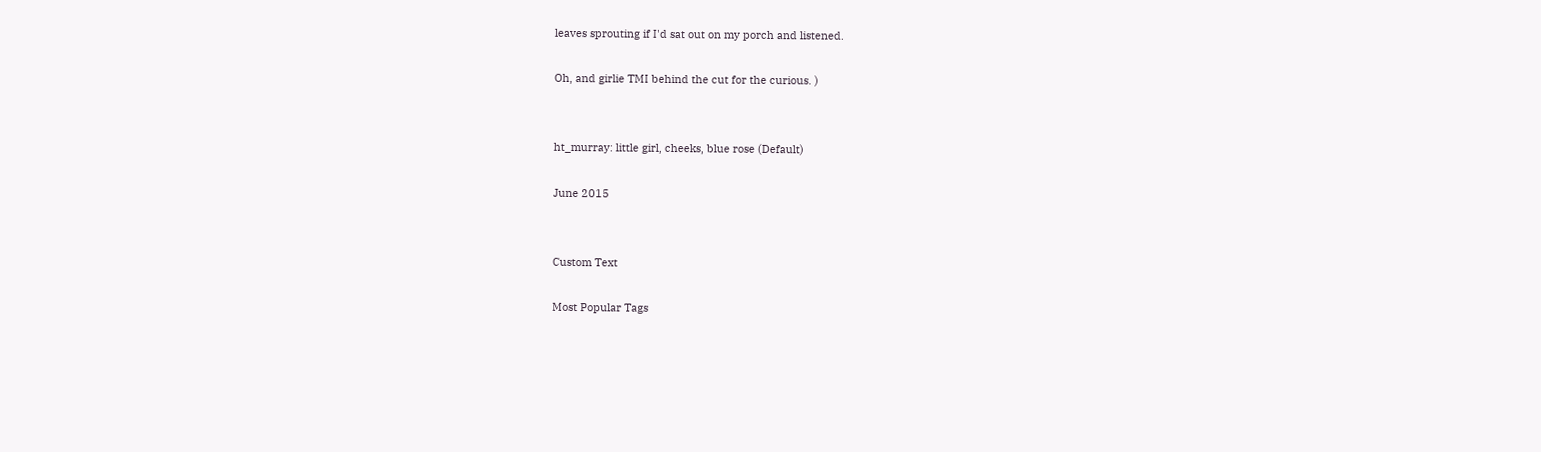leaves sprouting if I'd sat out on my porch and listened.

Oh, and girlie TMI behind the cut for the curious. )


ht_murray: little girl, cheeks, blue rose (Default)

June 2015


Custom Text

Most Popular Tags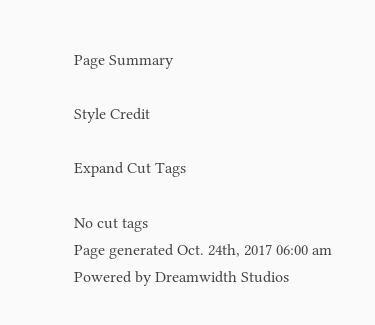Page Summary

Style Credit

Expand Cut Tags

No cut tags
Page generated Oct. 24th, 2017 06:00 am
Powered by Dreamwidth Studios